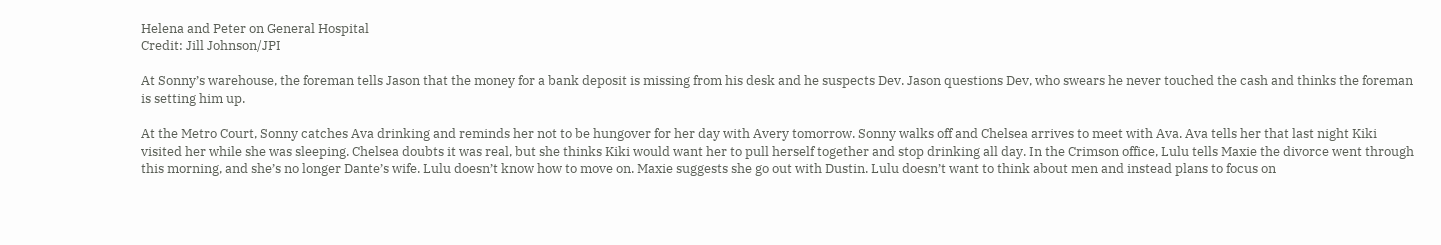Helena and Peter on General Hospital
Credit: Jill Johnson/JPI

At Sonny’s warehouse, the foreman tells Jason that the money for a bank deposit is missing from his desk and he suspects Dev. Jason questions Dev, who swears he never touched the cash and thinks the foreman is setting him up.

At the Metro Court, Sonny catches Ava drinking and reminds her not to be hungover for her day with Avery tomorrow. Sonny walks off and Chelsea arrives to meet with Ava. Ava tells her that last night Kiki visited her while she was sleeping. Chelsea doubts it was real, but she thinks Kiki would want her to pull herself together and stop drinking all day. In the Crimson office, Lulu tells Maxie the divorce went through this morning, and she’s no longer Dante’s wife. Lulu doesn’t know how to move on. Maxie suggests she go out with Dustin. Lulu doesn’t want to think about men and instead plans to focus on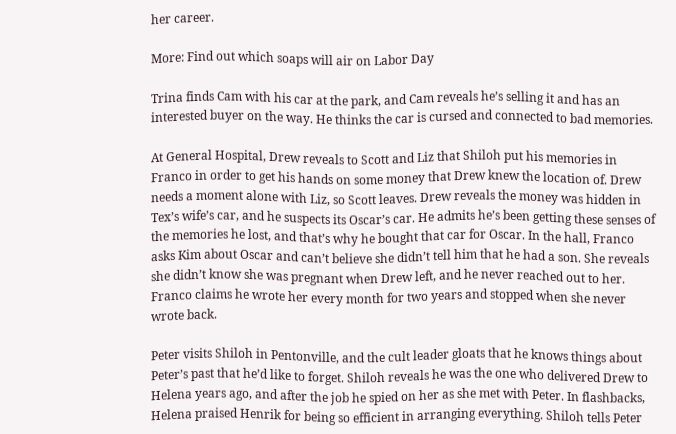her career.

More: Find out which soaps will air on Labor Day

Trina finds Cam with his car at the park, and Cam reveals he’s selling it and has an interested buyer on the way. He thinks the car is cursed and connected to bad memories.

At General Hospital, Drew reveals to Scott and Liz that Shiloh put his memories in Franco in order to get his hands on some money that Drew knew the location of. Drew needs a moment alone with Liz, so Scott leaves. Drew reveals the money was hidden in Tex’s wife’s car, and he suspects its Oscar’s car. He admits he’s been getting these senses of the memories he lost, and that’s why he bought that car for Oscar. In the hall, Franco asks Kim about Oscar and can’t believe she didn’t tell him that he had a son. She reveals she didn’t know she was pregnant when Drew left, and he never reached out to her. Franco claims he wrote her every month for two years and stopped when she never wrote back.

Peter visits Shiloh in Pentonville, and the cult leader gloats that he knows things about Peter’s past that he’d like to forget. Shiloh reveals he was the one who delivered Drew to Helena years ago, and after the job he spied on her as she met with Peter. In flashbacks, Helena praised Henrik for being so efficient in arranging everything. Shiloh tells Peter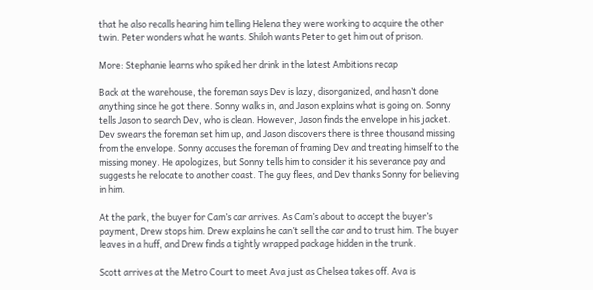that he also recalls hearing him telling Helena they were working to acquire the other twin. Peter wonders what he wants. Shiloh wants Peter to get him out of prison.

More: Stephanie learns who spiked her drink in the latest Ambitions recap

Back at the warehouse, the foreman says Dev is lazy, disorganized, and hasn’t done anything since he got there. Sonny walks in, and Jason explains what is going on. Sonny tells Jason to search Dev, who is clean. However, Jason finds the envelope in his jacket. Dev swears the foreman set him up, and Jason discovers there is three thousand missing from the envelope. Sonny accuses the foreman of framing Dev and treating himself to the missing money. He apologizes, but Sonny tells him to consider it his severance pay and suggests he relocate to another coast. The guy flees, and Dev thanks Sonny for believing in him.

At the park, the buyer for Cam’s car arrives. As Cam’s about to accept the buyer’s payment, Drew stops him. Drew explains he can’t sell the car and to trust him. The buyer leaves in a huff, and Drew finds a tightly wrapped package hidden in the trunk.

Scott arrives at the Metro Court to meet Ava just as Chelsea takes off. Ava is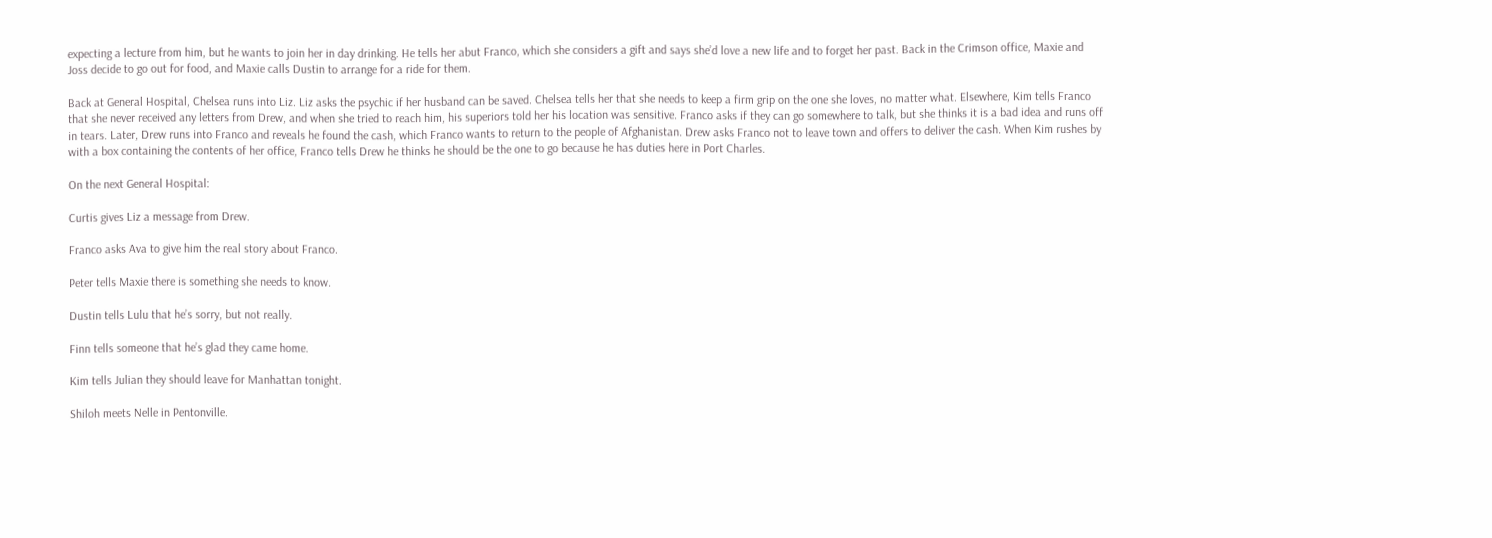expecting a lecture from him, but he wants to join her in day drinking. He tells her abut Franco, which she considers a gift and says she’d love a new life and to forget her past. Back in the Crimson office, Maxie and Joss decide to go out for food, and Maxie calls Dustin to arrange for a ride for them.

Back at General Hospital, Chelsea runs into Liz. Liz asks the psychic if her husband can be saved. Chelsea tells her that she needs to keep a firm grip on the one she loves, no matter what. Elsewhere, Kim tells Franco that she never received any letters from Drew, and when she tried to reach him, his superiors told her his location was sensitive. Franco asks if they can go somewhere to talk, but she thinks it is a bad idea and runs off in tears. Later, Drew runs into Franco and reveals he found the cash, which Franco wants to return to the people of Afghanistan. Drew asks Franco not to leave town and offers to deliver the cash. When Kim rushes by with a box containing the contents of her office, Franco tells Drew he thinks he should be the one to go because he has duties here in Port Charles.

On the next General Hospital:

Curtis gives Liz a message from Drew.

Franco asks Ava to give him the real story about Franco.

Peter tells Maxie there is something she needs to know.

Dustin tells Lulu that he’s sorry, but not really.

Finn tells someone that he’s glad they came home.

Kim tells Julian they should leave for Manhattan tonight.

Shiloh meets Nelle in Pentonville.